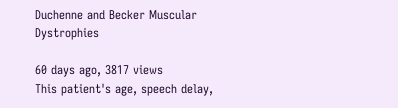Duchenne and Becker Muscular Dystrophies

60 days ago, 3817 views
This patient's age, speech delay,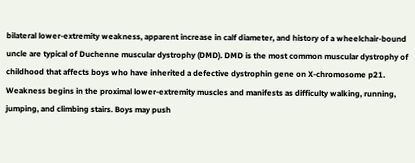bilateral lower-extremity weakness, apparent increase in calf diameter, and history of a wheelchair-bound uncle are typical of Duchenne muscular dystrophy (DMD). DMD is the most common muscular dystrophy of childhood that affects boys who have inherited a defective dystrophin gene on X-chromosome p21. Weakness begins in the proximal lower-extremity muscles and manifests as difficulty walking, running, jumping, and climbing stairs. Boys may push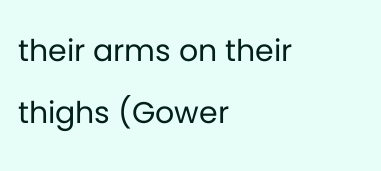their arms on their thighs (Gower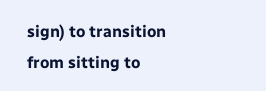sign) to transition from sitting to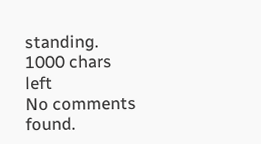standing.
1000 chars left
No comments found.